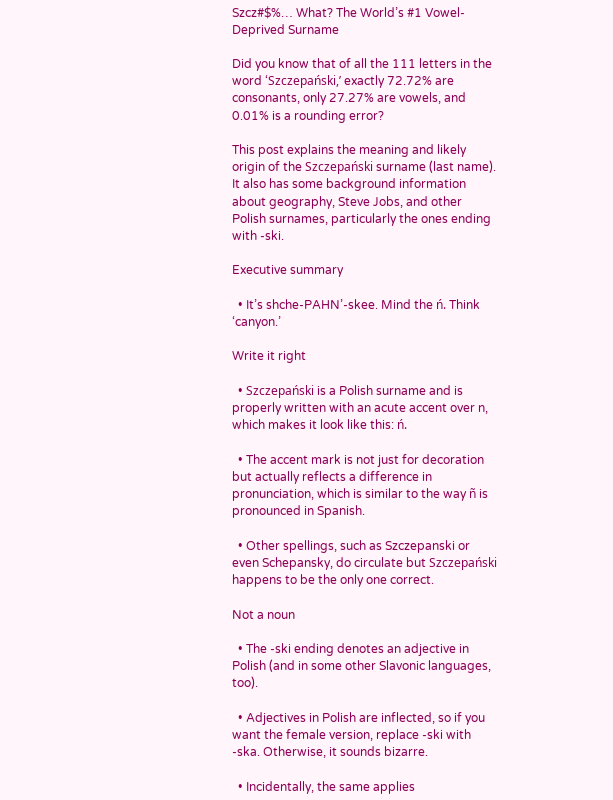Szcz#$%… What? The World’s #1 Vowel-Deprived Surname

Did you know that of all the 111 letters in the word ‘Szczepański,’ exactly 72.72% are consonants, only 27.27% are vowels, and 0.01% is a rounding error?

This post explains the meaning and likely origin of the Szczepański surname (last name). It also has some background information about geography, Steve Jobs, and other Polish surnames, particularly the ones ending with -ski.

Executive summary

  • It’s shche-PAHN’-skee. Mind the ń. Think ‘canyon.’

Write it right

  • Szczepański is a Polish surname and is properly written with an acute accent over n, which makes it look like this: ń.

  • The accent mark is not just for decoration but actually reflects a difference in pronunciation, which is similar to the way ñ is pronounced in Spanish.

  • Other spellings, such as Szczepanski or even Schepansky, do circulate but Szczepański happens to be the only one correct.

Not a noun

  • The -ski ending denotes an adjective in Polish (and in some other Slavonic languages, too).

  • Adjectives in Polish are inflected, so if you want the female version, replace -ski with -ska. Otherwise, it sounds bizarre.

  • Incidentally, the same applies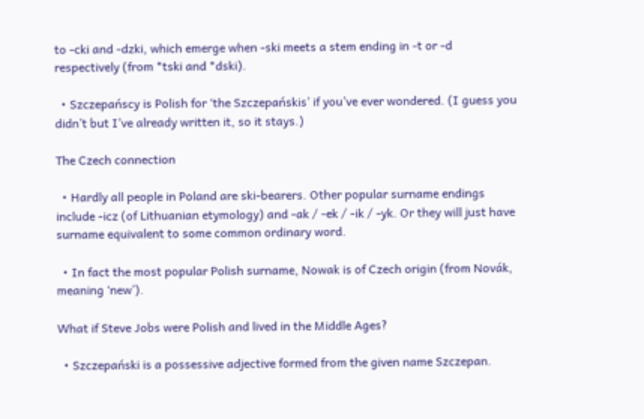to -cki and -dzki, which emerge when -ski meets a stem ending in -t or -d respectively (from *tski and *dski).

  • Szczepańscy is Polish for ‘the Szczepańskis’ if you’ve ever wondered. (I guess you didn’t but I’ve already written it, so it stays.)

The Czech connection

  • Hardly all people in Poland are ski-bearers. Other popular surname endings include -icz (of Lithuanian etymology) and -ak / -ek / -ik / -yk. Or they will just have surname equivalent to some common ordinary word.

  • In fact the most popular Polish surname, Nowak is of Czech origin (from Novák, meaning ‘new’).

What if Steve Jobs were Polish and lived in the Middle Ages?

  • Szczepański is a possessive adjective formed from the given name Szczepan.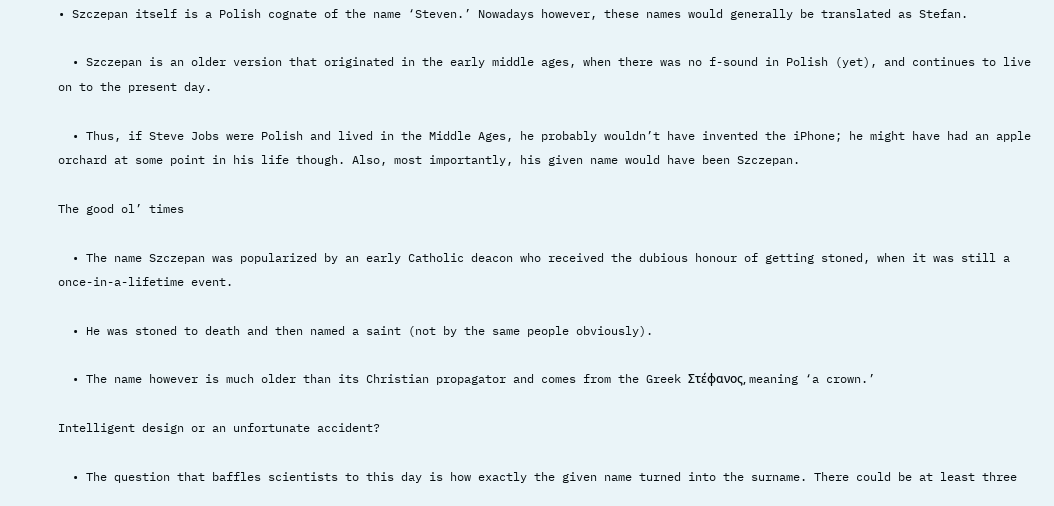• Szczepan itself is a Polish cognate of the name ‘Steven.’ Nowadays however, these names would generally be translated as Stefan.

  • Szczepan is an older version that originated in the early middle ages, when there was no f-sound in Polish (yet), and continues to live on to the present day.

  • Thus, if Steve Jobs were Polish and lived in the Middle Ages, he probably wouldn’t have invented the iPhone; he might have had an apple orchard at some point in his life though. Also, most importantly, his given name would have been Szczepan.

The good ol’ times

  • The name Szczepan was popularized by an early Catholic deacon who received the dubious honour of getting stoned, when it was still a once-in-a-lifetime event.

  • He was stoned to death and then named a saint (not by the same people obviously).

  • The name however is much older than its Christian propagator and comes from the Greek Στέφανος, meaning ‘a crown.’

Intelligent design or an unfortunate accident?

  • The question that baffles scientists to this day is how exactly the given name turned into the surname. There could be at least three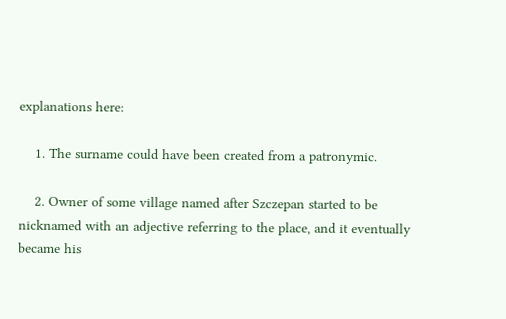explanations here:

    1. The surname could have been created from a patronymic.

    2. Owner of some village named after Szczepan started to be nicknamed with an adjective referring to the place, and it eventually became his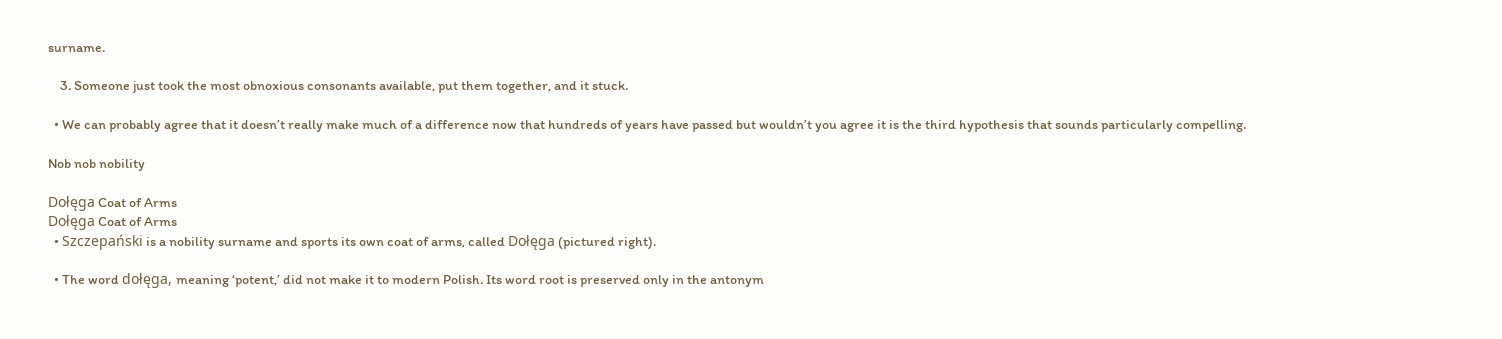surname.

    3. Someone just took the most obnoxious consonants available, put them together, and it stuck.

  • We can probably agree that it doesn’t really make much of a difference now that hundreds of years have passed but wouldn’t you agree it is the third hypothesis that sounds particularly compelling.

Nob nob nobility

Dołęga Coat of Arms
Dołęga Coat of Arms
  • Szczepański is a nobility surname and sports its own coat of arms, called Dołęga (pictured right).

  • The word dołęga, meaning ‘potent,’ did not make it to modern Polish. Its word root is preserved only in the antonym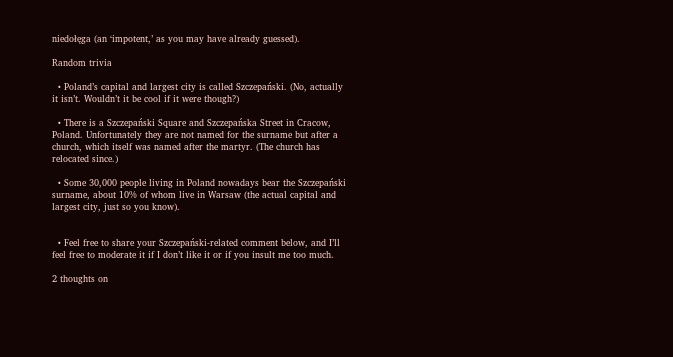niedołęga (an ‘impotent,’ as you may have already guessed).

Random trivia

  • Poland’s capital and largest city is called Szczepański. (No, actually it isn’t. Wouldn’t it be cool if it were though?)

  • There is a Szczepański Square and Szczepańska Street in Cracow, Poland. Unfortunately they are not named for the surname but after a church, which itself was named after the martyr. (The church has relocated since.)

  • Some 30,000 people living in Poland nowadays bear the Szczepański surname, about 10% of whom live in Warsaw (the actual capital and largest city, just so you know).


  • Feel free to share your Szczepański-related comment below, and I’ll feel free to moderate it if I don’t like it or if you insult me too much.

2 thoughts on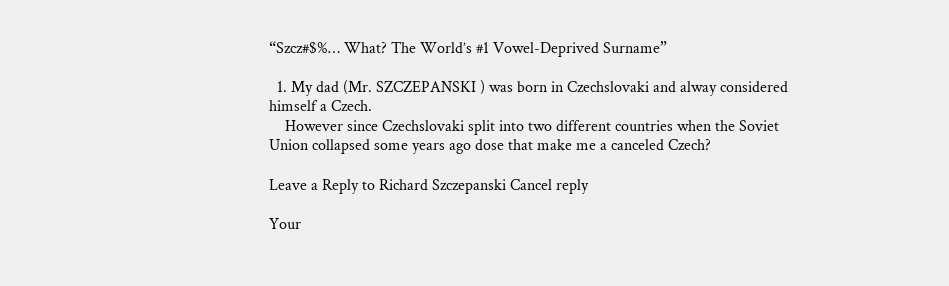“Szcz#$%… What? The World’s #1 Vowel-Deprived Surname”

  1. My dad (Mr. SZCZEPANSKI ) was born in Czechslovaki and alway considered himself a Czech.
    However since Czechslovaki split into two different countries when the Soviet Union collapsed some years ago dose that make me a canceled Czech?

Leave a Reply to Richard Szczepanski Cancel reply

Your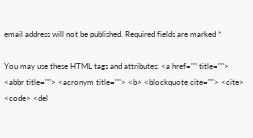email address will not be published. Required fields are marked *

You may use these HTML tags and attributes: <a href="" title=""> <abbr title=""> <acronym title=""> <b> <blockquote cite=""> <cite> <code> <del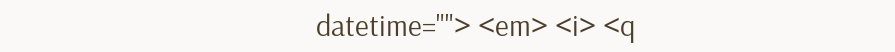datetime=""> <em> <i> <q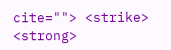cite=""> <strike> <strong>